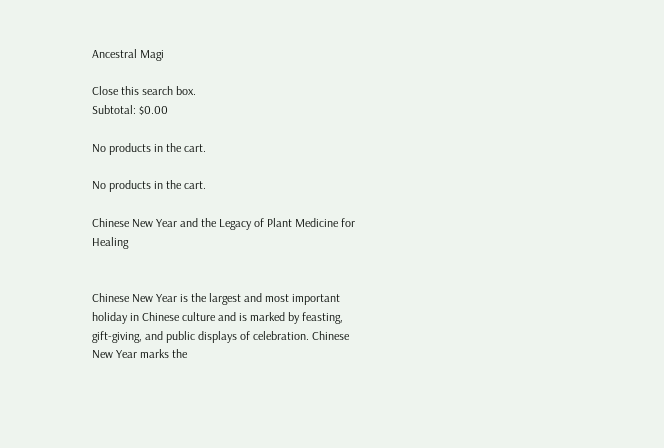Ancestral Magi

Close this search box.
Subtotal: $0.00

No products in the cart.

No products in the cart.

Chinese New Year and the Legacy of Plant Medicine for Healing


Chinese New Year is the largest and most important holiday in Chinese culture and is marked by feasting, gift-giving, and public displays of celebration. Chinese New Year marks the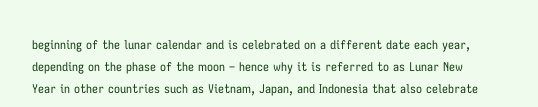beginning of the lunar calendar and is celebrated on a different date each year, depending on the phase of the moon – hence why it is referred to as Lunar New Year in other countries such as Vietnam, Japan, and Indonesia that also celebrate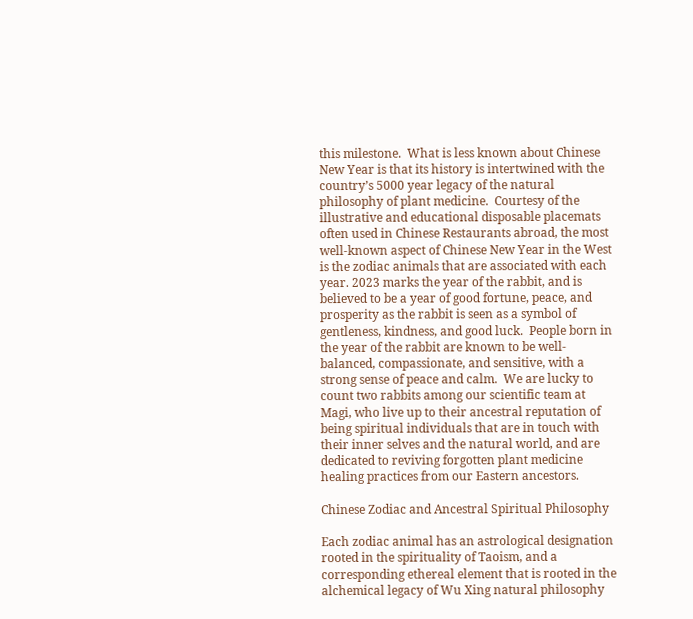this milestone.  What is less known about Chinese New Year is that its history is intertwined with the country’s 5000 year legacy of the natural philosophy of plant medicine.  Courtesy of the illustrative and educational disposable placemats often used in Chinese Restaurants abroad, the most well-known aspect of Chinese New Year in the West is the zodiac animals that are associated with each year. 2023 marks the year of the rabbit, and is believed to be a year of good fortune, peace, and prosperity as the rabbit is seen as a symbol of gentleness, kindness, and good luck.  People born in the year of the rabbit are known to be well-balanced, compassionate, and sensitive, with a strong sense of peace and calm.  We are lucky to count two rabbits among our scientific team at Magi, who live up to their ancestral reputation of being spiritual individuals that are in touch with their inner selves and the natural world, and are dedicated to reviving forgotten plant medicine healing practices from our Eastern ancestors.

Chinese Zodiac and Ancestral Spiritual Philosophy

Each zodiac animal has an astrological designation rooted in the spirituality of Taoism, and a corresponding ethereal element that is rooted in the alchemical legacy of Wu Xing natural philosophy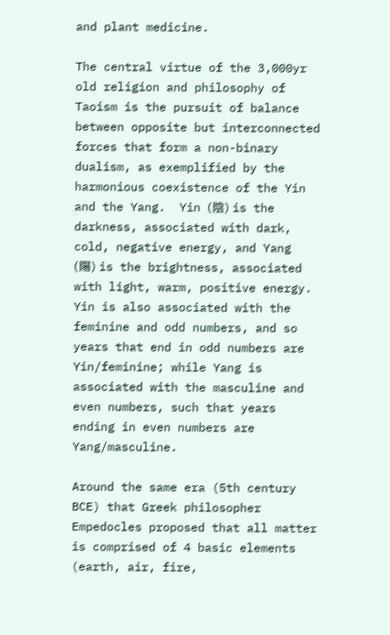and plant medicine.

The central virtue of the 3,000yr old religion and philosophy of Taoism is the pursuit of balance between opposite but interconnected forces that form a non-binary dualism, as exemplified by the harmonious coexistence of the Yin and the Yang.  Yin (陰) is the darkness, associated with dark, cold, negative energy, and Yang (陽) is the brightness, associated with light, warm, positive energy.  Yin is also associated with the feminine and odd numbers, and so years that end in odd numbers are Yin/feminine; while Yang is associated with the masculine and even numbers, such that years ending in even numbers are Yang/masculine.

Around the same era (5th century BCE) that Greek philosopher Empedocles proposed that all matter is comprised of 4 basic elements (earth, air, fire,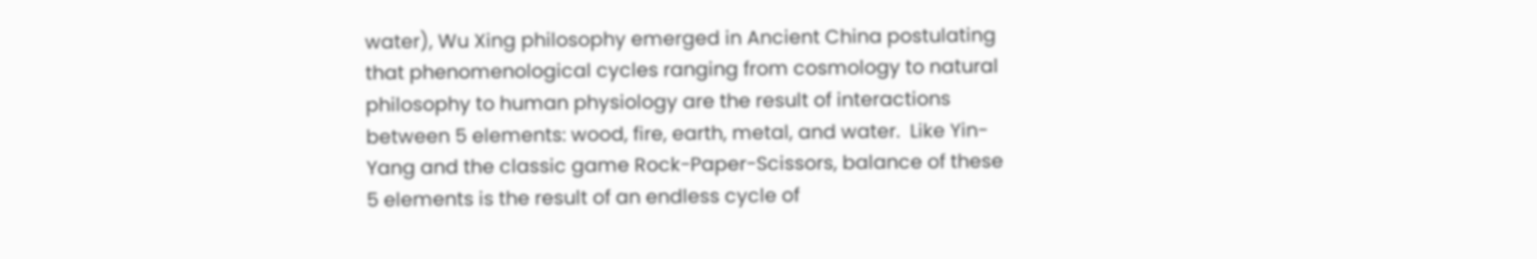water), Wu Xing philosophy emerged in Ancient China postulating that phenomenological cycles ranging from cosmology to natural philosophy to human physiology are the result of interactions between 5 elements: wood, fire, earth, metal, and water.  Like Yin-Yang and the classic game Rock-Paper-Scissors, balance of these 5 elements is the result of an endless cycle of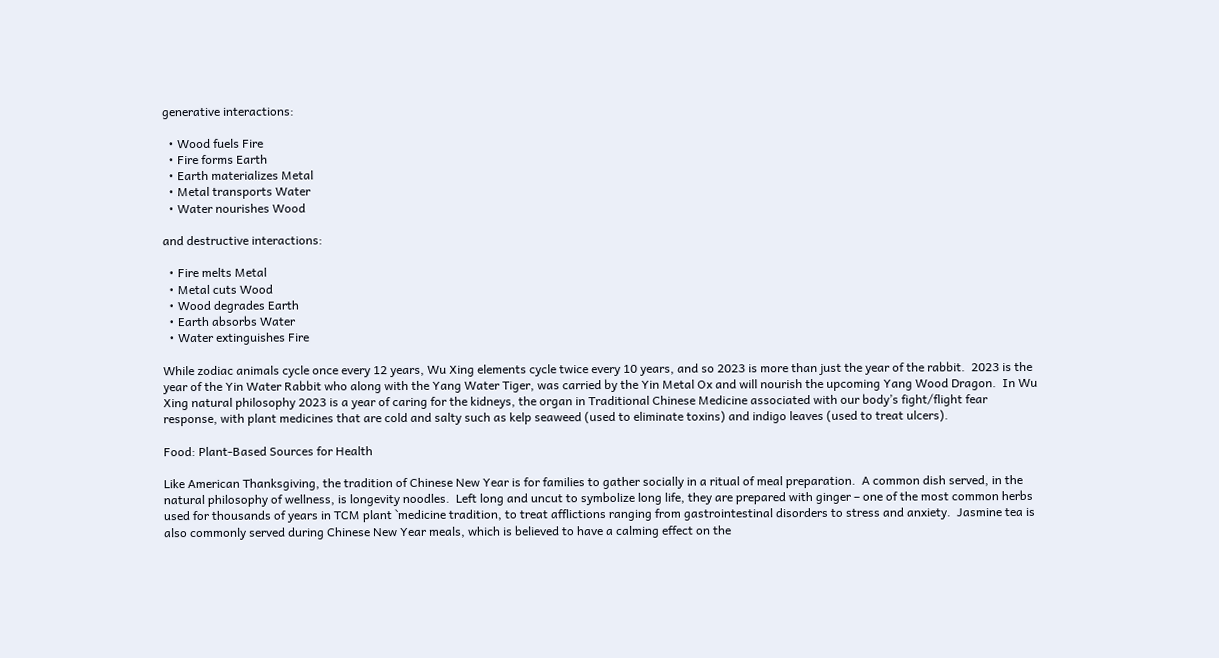generative interactions:

  • Wood fuels Fire
  • Fire forms Earth
  • Earth materializes Metal
  • Metal transports Water
  • Water nourishes Wood

and destructive interactions:

  • Fire melts Metal
  • Metal cuts Wood
  • Wood degrades Earth
  • Earth absorbs Water
  • Water extinguishes Fire

While zodiac animals cycle once every 12 years, Wu Xing elements cycle twice every 10 years, and so 2023 is more than just the year of the rabbit.  2023 is the year of the Yin Water Rabbit who along with the Yang Water Tiger, was carried by the Yin Metal Ox and will nourish the upcoming Yang Wood Dragon.  In Wu Xing natural philosophy 2023 is a year of caring for the kidneys, the organ in Traditional Chinese Medicine associated with our body’s fight/flight fear response, with plant medicines that are cold and salty such as kelp seaweed (used to eliminate toxins) and indigo leaves (used to treat ulcers).

Food: Plant-Based Sources for Health

Like American Thanksgiving, the tradition of Chinese New Year is for families to gather socially in a ritual of meal preparation.  A common dish served, in the natural philosophy of wellness, is longevity noodles.  Left long and uncut to symbolize long life, they are prepared with ginger – one of the most common herbs used for thousands of years in TCM plant `medicine tradition, to treat afflictions ranging from gastrointestinal disorders to stress and anxiety.  Jasmine tea is also commonly served during Chinese New Year meals, which is believed to have a calming effect on the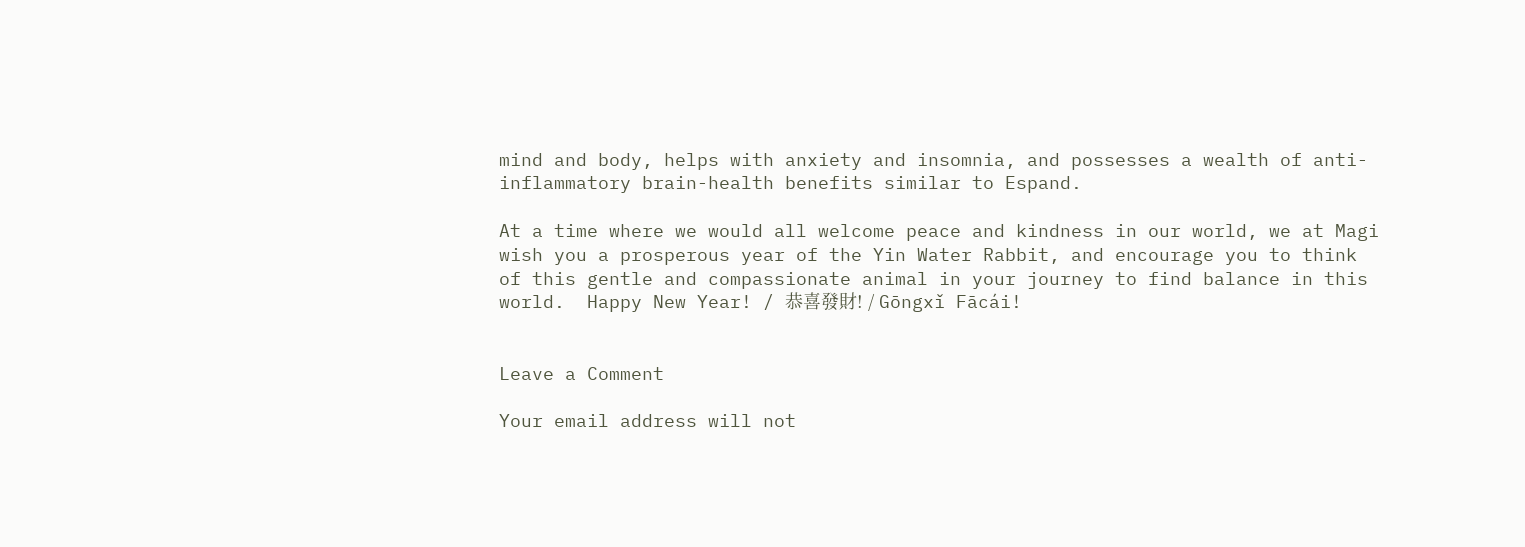mind and body, helps with anxiety and insomnia, and possesses a wealth of anti-inflammatory brain-health benefits similar to Espand.

At a time where we would all welcome peace and kindness in our world, we at Magi wish you a prosperous year of the Yin Water Rabbit, and encourage you to think of this gentle and compassionate animal in your journey to find balance in this world.  Happy New Year! / 恭喜發財! / Gōngxǐ Fācái!


Leave a Comment

Your email address will not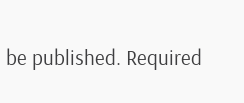be published. Required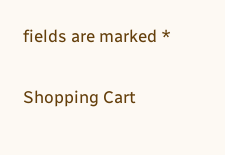fields are marked *

Shopping Cart